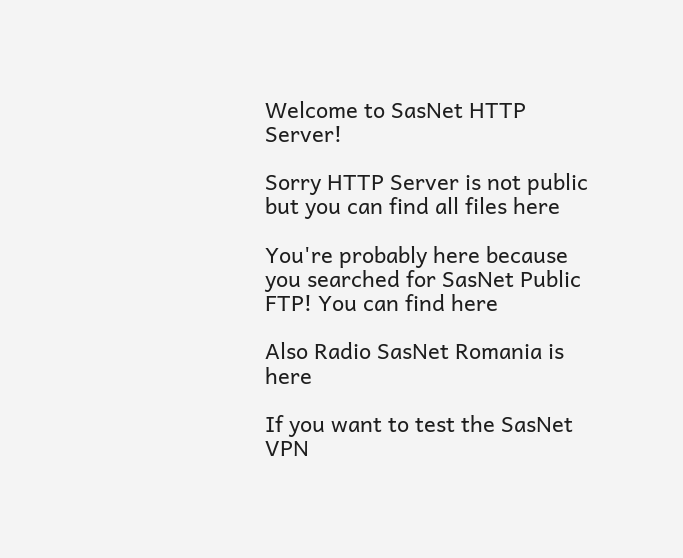Welcome to SasNet HTTP Server!

Sorry HTTP Server is not public but you can find all files here

You're probably here because you searched for SasNet Public FTP! You can find here

Also Radio SasNet Romania is here

If you want to test the SasNet VPN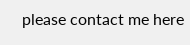please contact me here